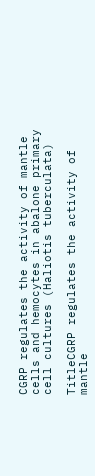CGRP regulates the activity of mantle cells and hemocytes in abalone primary cell cultures (Haliotis tuberculata)

TitleCGRP regulates the activity of mantle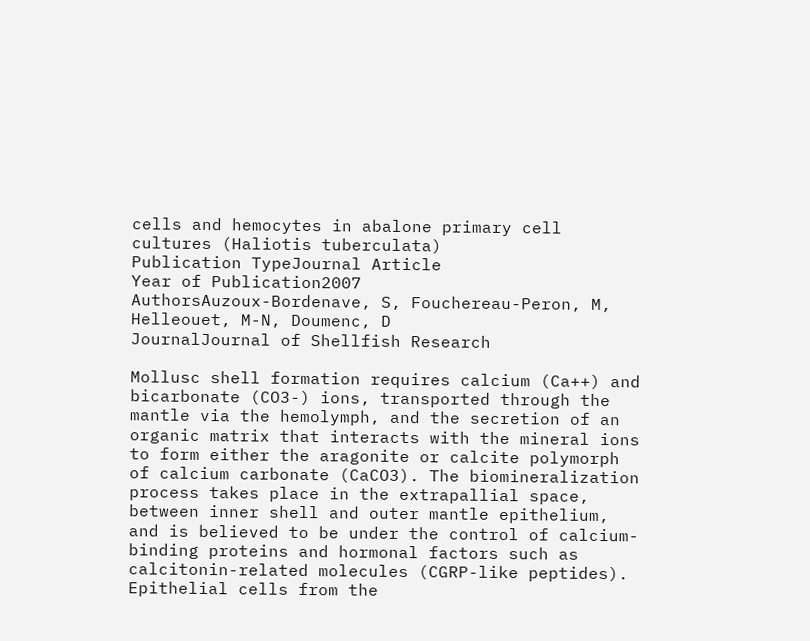cells and hemocytes in abalone primary cell cultures (Haliotis tuberculata)
Publication TypeJournal Article
Year of Publication2007
AuthorsAuzoux-Bordenave, S, Fouchereau-Peron, M, Helleouet, M-N, Doumenc, D
JournalJournal of Shellfish Research

Mollusc shell formation requires calcium (Ca++) and bicarbonate (CO3-) ions, transported through the mantle via the hemolymph, and the secretion of an organic matrix that interacts with the mineral ions to form either the aragonite or calcite polymorph of calcium carbonate (CaCO3). The biomineralization process takes place in the extrapallial space, between inner shell and outer mantle epithelium, and is believed to be under the control of calcium-binding proteins and hormonal factors such as calcitonin-related molecules (CGRP-like peptides). Epithelial cells from the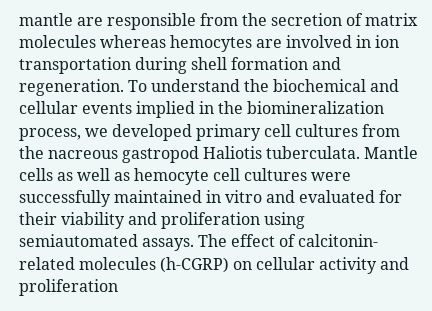mantle are responsible from the secretion of matrix molecules whereas hemocytes are involved in ion transportation during shell formation and regeneration. To understand the biochemical and cellular events implied in the biomineralization process, we developed primary cell cultures from the nacreous gastropod Haliotis tuberculata. Mantle cells as well as hemocyte cell cultures were successfully maintained in vitro and evaluated for their viability and proliferation using semiautomated assays. The effect of calcitonin-related molecules (h-CGRP) on cellular activity and proliferation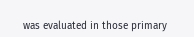was evaluated in those primary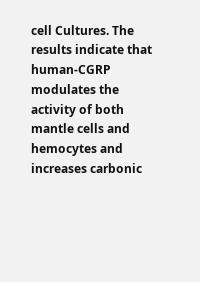cell Cultures. The results indicate that human-CGRP modulates the activity of both mantle cells and hemocytes and increases carbonic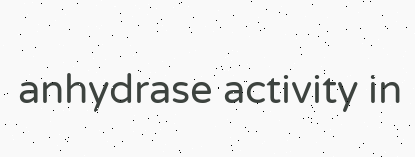anhydrase activity in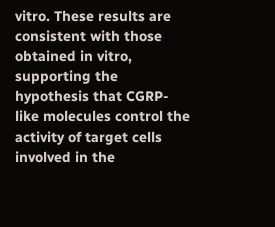vitro. These results are consistent with those obtained in vitro, supporting the hypothesis that CGRP-like molecules control the activity of target cells involved in the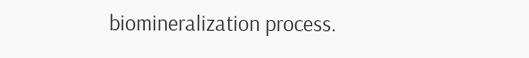biomineralization process.